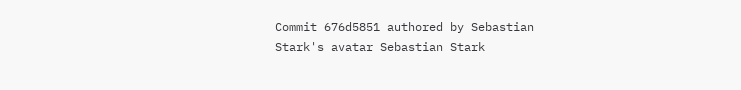Commit 676d5851 authored by Sebastian Stark's avatar Sebastian Stark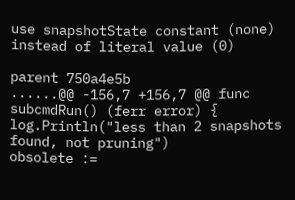use snapshotState constant (none) instead of literal value (0)

parent 750a4e5b
......@@ -156,7 +156,7 @@ func subcmdRun() (ferr error) {
log.Println("less than 2 snapshots found, not pruning")
obsolete :=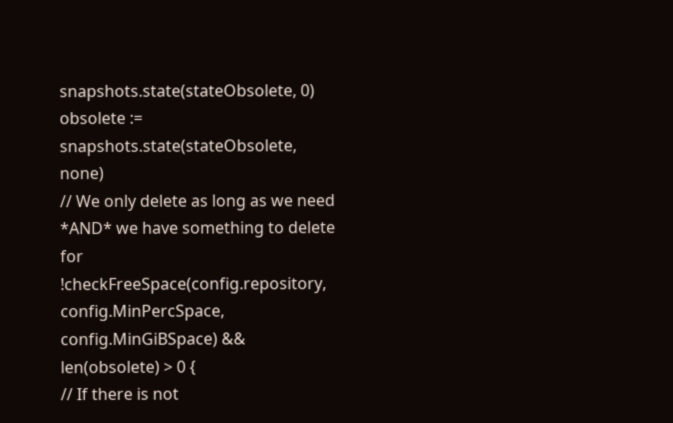snapshots.state(stateObsolete, 0)
obsolete := snapshots.state(stateObsolete, none)
// We only delete as long as we need *AND* we have something to delete
for !checkFreeSpace(config.repository, config.MinPercSpace, config.MinGiBSpace) && len(obsolete) > 0 {
// If there is not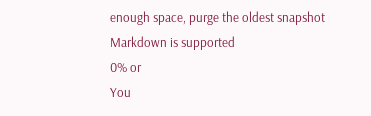enough space, purge the oldest snapshot
Markdown is supported
0% or
You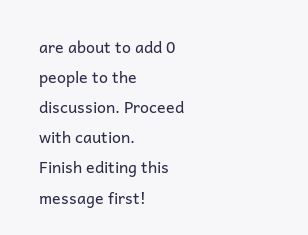are about to add 0 people to the discussion. Proceed with caution.
Finish editing this message first!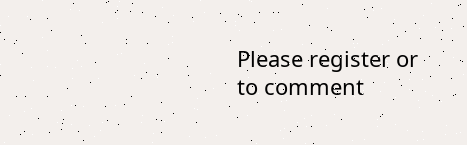Please register or to comment